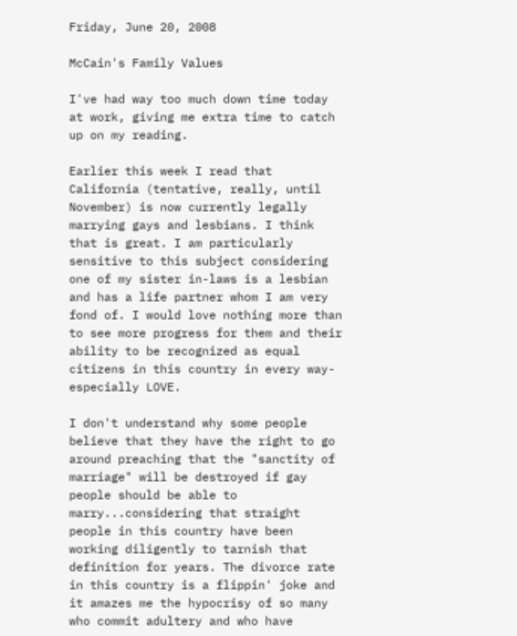Friday, June 20, 2008

McCain's Family Values

I've had way too much down time today at work, giving me extra time to catch up on my reading.

Earlier this week I read that California (tentative, really, until November) is now currently legally marrying gays and lesbians. I think that is great. I am particularly sensitive to this subject considering one of my sister in-laws is a lesbian and has a life partner whom I am very fond of. I would love nothing more than to see more progress for them and their ability to be recognized as equal citizens in this country in every way- especially LOVE.

I don't understand why some people believe that they have the right to go around preaching that the "sanctity of marriage" will be destroyed if gay people should be able to marry...considering that straight people in this country have been working diligently to tarnish that definition for years. The divorce rate in this country is a flippin' joke and it amazes me the hypocrisy of so many who commit adultery and who have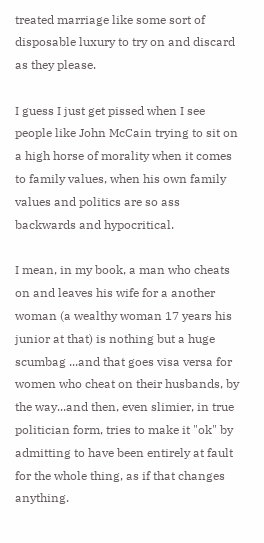treated marriage like some sort of disposable luxury to try on and discard as they please.

I guess I just get pissed when I see people like John McCain trying to sit on a high horse of morality when it comes to family values, when his own family values and politics are so ass backwards and hypocritical.

I mean, in my book, a man who cheats on and leaves his wife for a another woman (a wealthy woman 17 years his junior at that) is nothing but a huge scumbag ...and that goes visa versa for women who cheat on their husbands, by the way...and then, even slimier, in true politician form, tries to make it "ok" by admitting to have been entirely at fault for the whole thing, as if that changes anything.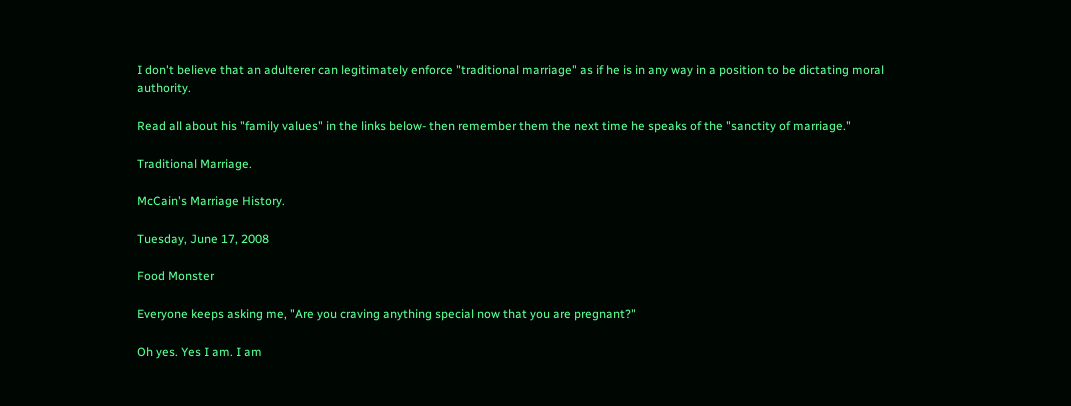I don't believe that an adulterer can legitimately enforce "traditional marriage" as if he is in any way in a position to be dictating moral authority.

Read all about his "family values" in the links below- then remember them the next time he speaks of the "sanctity of marriage."

Traditional Marriage.

McCain's Marriage History.

Tuesday, June 17, 2008

Food Monster

Everyone keeps asking me, "Are you craving anything special now that you are pregnant?"

Oh yes. Yes I am. I am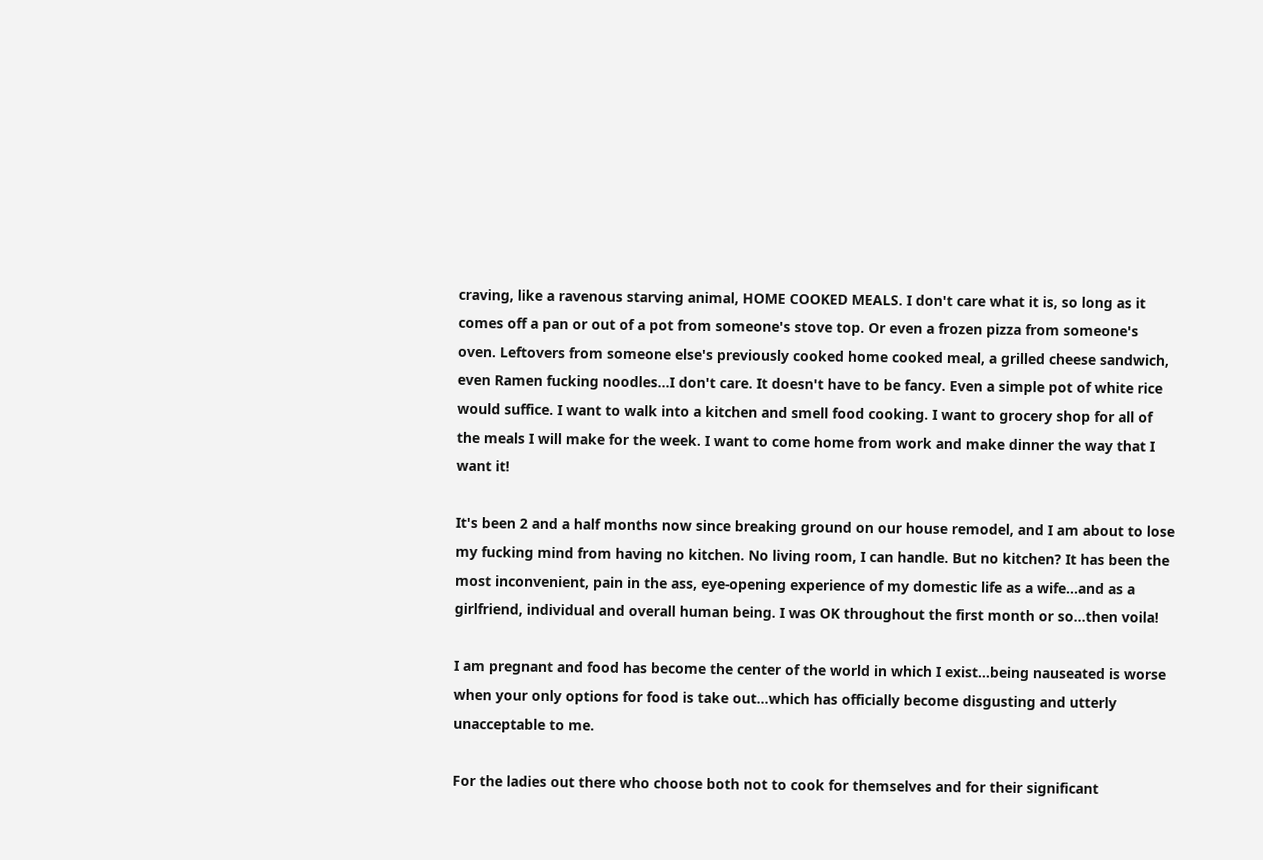craving, like a ravenous starving animal, HOME COOKED MEALS. I don't care what it is, so long as it comes off a pan or out of a pot from someone's stove top. Or even a frozen pizza from someone's oven. Leftovers from someone else's previously cooked home cooked meal, a grilled cheese sandwich, even Ramen fucking noodles...I don't care. It doesn't have to be fancy. Even a simple pot of white rice would suffice. I want to walk into a kitchen and smell food cooking. I want to grocery shop for all of the meals I will make for the week. I want to come home from work and make dinner the way that I want it!

It's been 2 and a half months now since breaking ground on our house remodel, and I am about to lose my fucking mind from having no kitchen. No living room, I can handle. But no kitchen? It has been the most inconvenient, pain in the ass, eye-opening experience of my domestic life as a wife...and as a girlfriend, individual and overall human being. I was OK throughout the first month or so...then voila!

I am pregnant and food has become the center of the world in which I exist...being nauseated is worse when your only options for food is take out...which has officially become disgusting and utterly unacceptable to me.

For the ladies out there who choose both not to cook for themselves and for their significant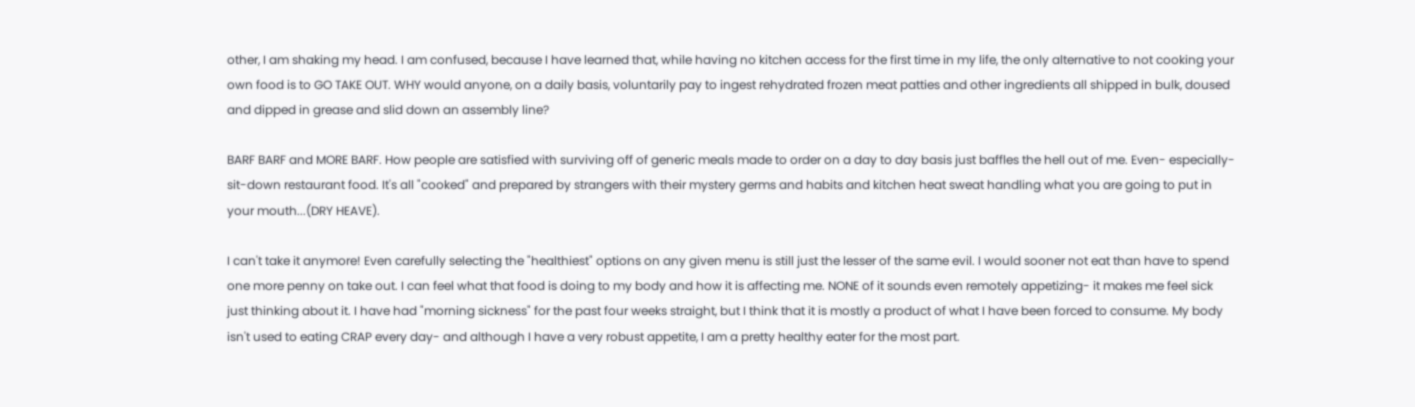other, I am shaking my head. I am confused, because I have learned that, while having no kitchen access for the first time in my life, the only alternative to not cooking your own food is to GO TAKE OUT. WHY would anyone, on a daily basis, voluntarily pay to ingest rehydrated frozen meat patties and other ingredients all shipped in bulk, doused and dipped in grease and slid down an assembly line?

BARF BARF and MORE BARF. How people are satisfied with surviving off of generic meals made to order on a day to day basis just baffles the hell out of me. Even- especially- sit-down restaurant food. It's all "cooked" and prepared by strangers with their mystery germs and habits and kitchen heat sweat handling what you are going to put in your mouth...(DRY HEAVE).

I can't take it anymore! Even carefully selecting the "healthiest" options on any given menu is still just the lesser of the same evil. I would sooner not eat than have to spend one more penny on take out. I can feel what that food is doing to my body and how it is affecting me. NONE of it sounds even remotely appetizing- it makes me feel sick just thinking about it. I have had "morning sickness" for the past four weeks straight, but I think that it is mostly a product of what I have been forced to consume. My body isn't used to eating CRAP every day- and although I have a very robust appetite, I am a pretty healthy eater for the most part.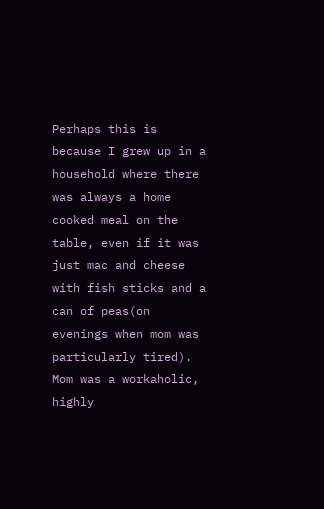Perhaps this is because I grew up in a household where there was always a home cooked meal on the table, even if it was just mac and cheese with fish sticks and a can of peas(on evenings when mom was particularly tired). Mom was a workaholic, highly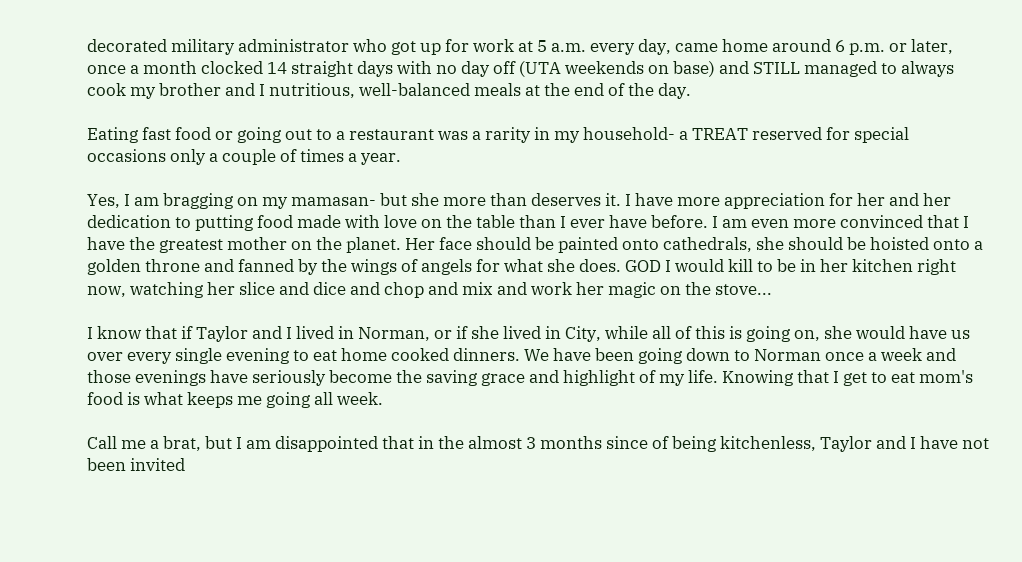decorated military administrator who got up for work at 5 a.m. every day, came home around 6 p.m. or later, once a month clocked 14 straight days with no day off (UTA weekends on base) and STILL managed to always cook my brother and I nutritious, well-balanced meals at the end of the day.

Eating fast food or going out to a restaurant was a rarity in my household- a TREAT reserved for special occasions only a couple of times a year.

Yes, I am bragging on my mamasan- but she more than deserves it. I have more appreciation for her and her dedication to putting food made with love on the table than I ever have before. I am even more convinced that I have the greatest mother on the planet. Her face should be painted onto cathedrals, she should be hoisted onto a golden throne and fanned by the wings of angels for what she does. GOD I would kill to be in her kitchen right now, watching her slice and dice and chop and mix and work her magic on the stove...

I know that if Taylor and I lived in Norman, or if she lived in City, while all of this is going on, she would have us over every single evening to eat home cooked dinners. We have been going down to Norman once a week and those evenings have seriously become the saving grace and highlight of my life. Knowing that I get to eat mom's food is what keeps me going all week.

Call me a brat, but I am disappointed that in the almost 3 months since of being kitchenless, Taylor and I have not been invited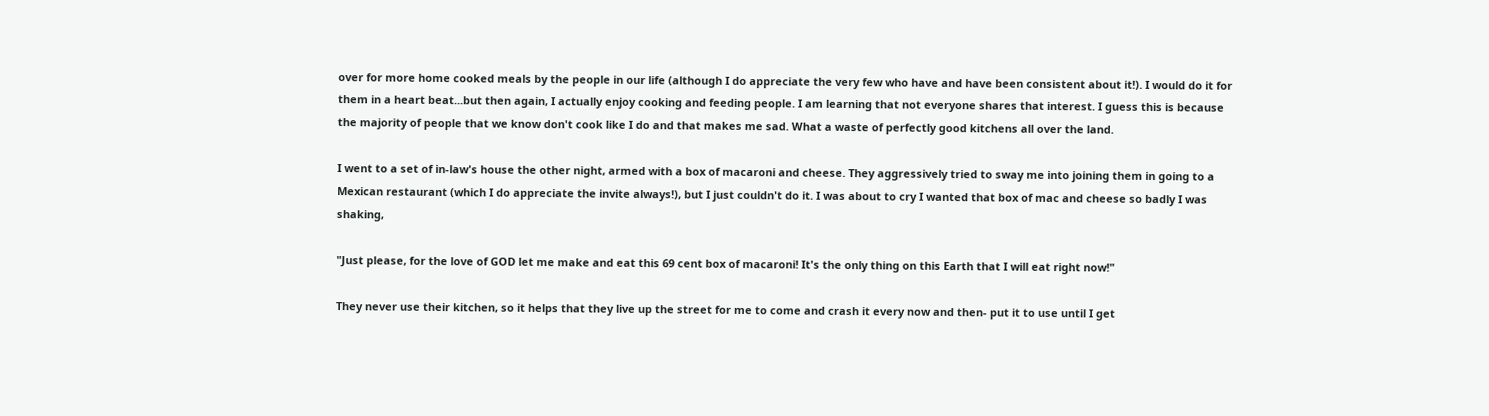over for more home cooked meals by the people in our life (although I do appreciate the very few who have and have been consistent about it!). I would do it for them in a heart beat...but then again, I actually enjoy cooking and feeding people. I am learning that not everyone shares that interest. I guess this is because the majority of people that we know don't cook like I do and that makes me sad. What a waste of perfectly good kitchens all over the land.

I went to a set of in-law's house the other night, armed with a box of macaroni and cheese. They aggressively tried to sway me into joining them in going to a Mexican restaurant (which I do appreciate the invite always!), but I just couldn't do it. I was about to cry I wanted that box of mac and cheese so badly I was shaking,

"Just please, for the love of GOD let me make and eat this 69 cent box of macaroni! It's the only thing on this Earth that I will eat right now!"

They never use their kitchen, so it helps that they live up the street for me to come and crash it every now and then- put it to use until I get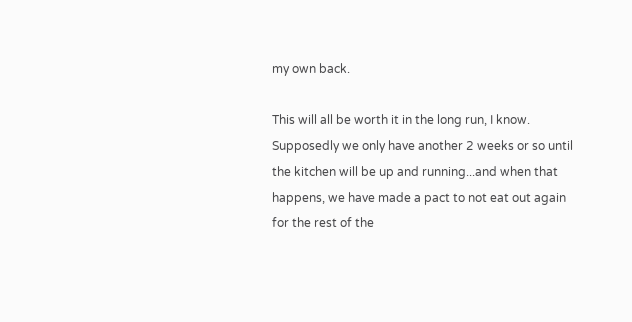my own back.

This will all be worth it in the long run, I know. Supposedly we only have another 2 weeks or so until the kitchen will be up and running...and when that happens, we have made a pact to not eat out again for the rest of the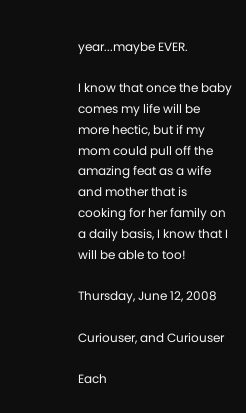year...maybe EVER.

I know that once the baby comes my life will be more hectic, but if my mom could pull off the amazing feat as a wife and mother that is cooking for her family on a daily basis, I know that I will be able to too!

Thursday, June 12, 2008

Curiouser, and Curiouser

Each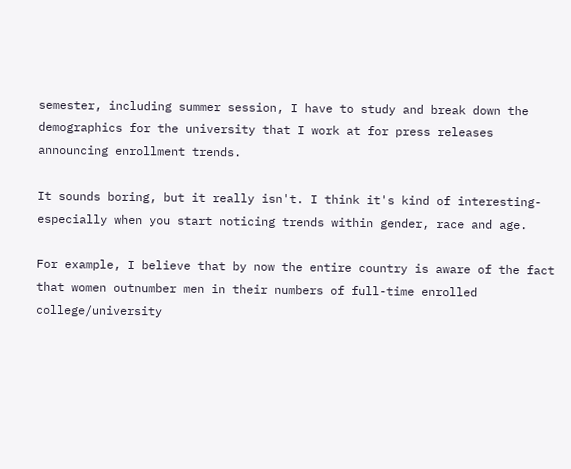semester, including summer session, I have to study and break down the demographics for the university that I work at for press releases announcing enrollment trends.

It sounds boring, but it really isn't. I think it's kind of interesting- especially when you start noticing trends within gender, race and age.

For example, I believe that by now the entire country is aware of the fact that women outnumber men in their numbers of full-time enrolled college/university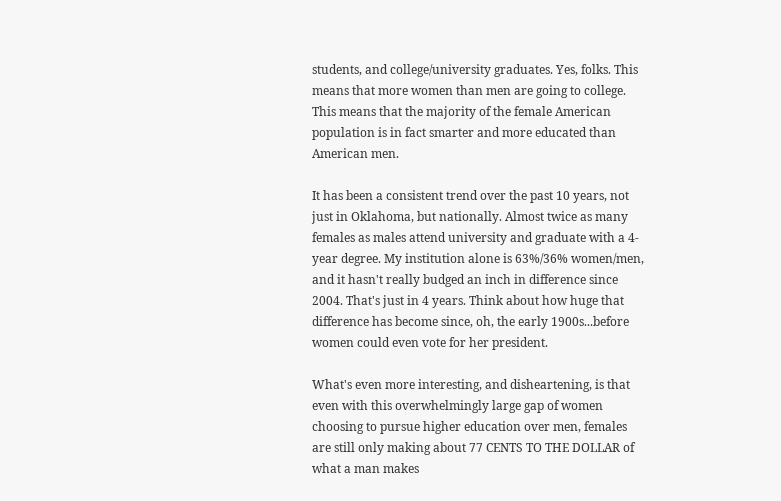students, and college/university graduates. Yes, folks. This means that more women than men are going to college. This means that the majority of the female American population is in fact smarter and more educated than American men.

It has been a consistent trend over the past 10 years, not just in Oklahoma, but nationally. Almost twice as many females as males attend university and graduate with a 4-year degree. My institution alone is 63%/36% women/men, and it hasn't really budged an inch in difference since 2004. That's just in 4 years. Think about how huge that difference has become since, oh, the early 1900s...before women could even vote for her president.

What's even more interesting, and disheartening, is that even with this overwhelmingly large gap of women choosing to pursue higher education over men, females are still only making about 77 CENTS TO THE DOLLAR of what a man makes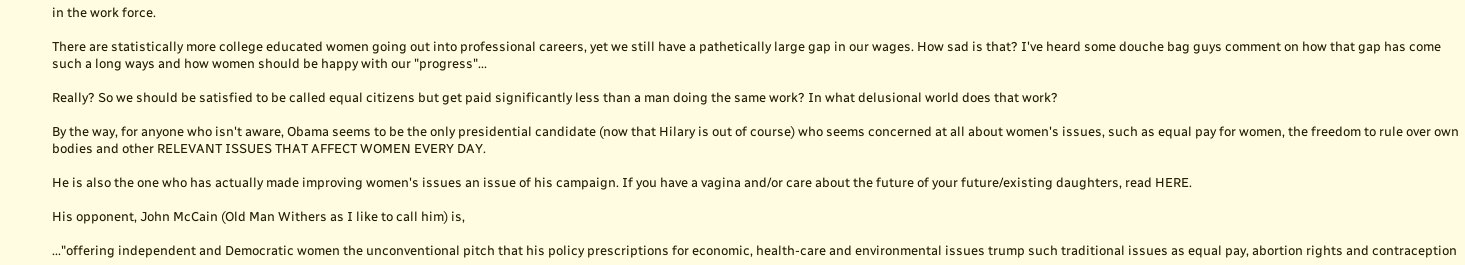in the work force.

There are statistically more college educated women going out into professional careers, yet we still have a pathetically large gap in our wages. How sad is that? I've heard some douche bag guys comment on how that gap has come such a long ways and how women should be happy with our "progress"...

Really? So we should be satisfied to be called equal citizens but get paid significantly less than a man doing the same work? In what delusional world does that work?

By the way, for anyone who isn't aware, Obama seems to be the only presidential candidate (now that Hilary is out of course) who seems concerned at all about women's issues, such as equal pay for women, the freedom to rule over own bodies and other RELEVANT ISSUES THAT AFFECT WOMEN EVERY DAY.

He is also the one who has actually made improving women's issues an issue of his campaign. If you have a vagina and/or care about the future of your future/existing daughters, read HERE.

His opponent, John McCain (Old Man Withers as I like to call him) is,

..."offering independent and Democratic women the unconventional pitch that his policy prescriptions for economic, health-care and environmental issues trump such traditional issues as equal pay, abortion rights and contraception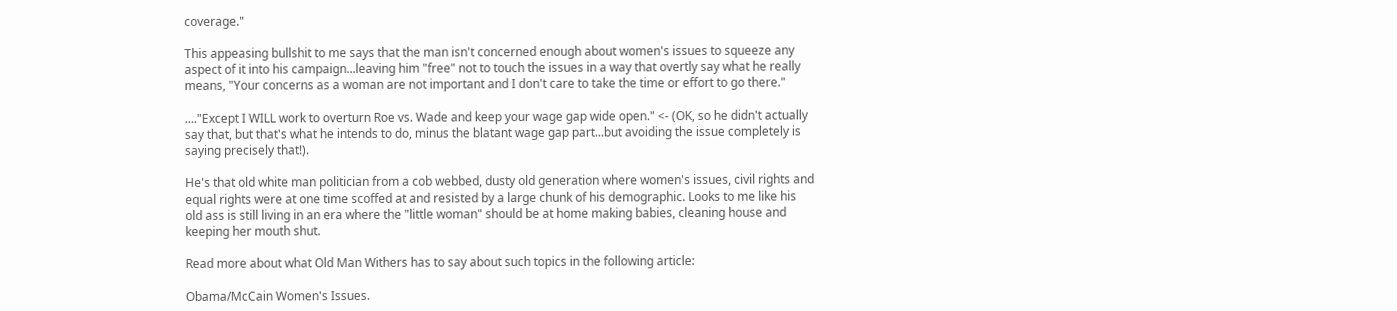coverage."

This appeasing bullshit to me says that the man isn't concerned enough about women's issues to squeeze any aspect of it into his campaign...leaving him "free" not to touch the issues in a way that overtly say what he really means, "Your concerns as a woman are not important and I don't care to take the time or effort to go there."

...."Except I WILL work to overturn Roe vs. Wade and keep your wage gap wide open." <- (OK, so he didn't actually say that, but that's what he intends to do, minus the blatant wage gap part...but avoiding the issue completely is saying precisely that!).

He's that old white man politician from a cob webbed, dusty old generation where women's issues, civil rights and equal rights were at one time scoffed at and resisted by a large chunk of his demographic. Looks to me like his old ass is still living in an era where the "little woman" should be at home making babies, cleaning house and keeping her mouth shut.

Read more about what Old Man Withers has to say about such topics in the following article:

Obama/McCain Women's Issues.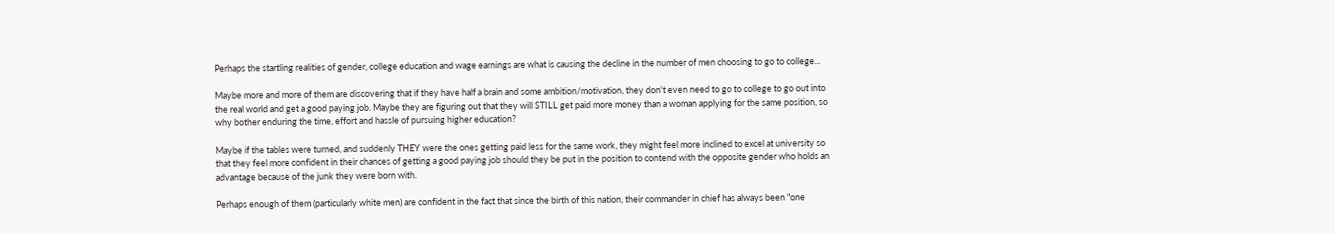Perhaps the startling realities of gender, college education and wage earnings are what is causing the decline in the number of men choosing to go to college...

Maybe more and more of them are discovering that if they have half a brain and some ambition/motivation, they don't even need to go to college to go out into the real world and get a good paying job. Maybe they are figuring out that they will STILL get paid more money than a woman applying for the same position, so why bother enduring the time, effort and hassle of pursuing higher education?

Maybe if the tables were turned, and suddenly THEY were the ones getting paid less for the same work, they might feel more inclined to excel at university so that they feel more confident in their chances of getting a good paying job should they be put in the position to contend with the opposite gender who holds an advantage because of the junk they were born with.

Perhaps enough of them (particularly white men) are confident in the fact that since the birth of this nation, their commander in chief has always been "one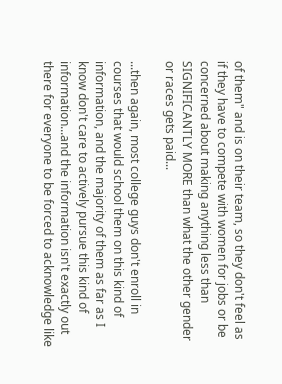of them" and is on their team, so they don't feel as if they have to compete with women for jobs or be concerned about making anything less than SIGNIFICANTLY MORE than what the other gender or races gets paid...

...then again, most college guys don't enroll in courses that would school them on this kind of information, and the majority of them as far as I know don't care to actively pursue this kind of information...and the information isn't exactly out there for everyone to be forced to acknowledge like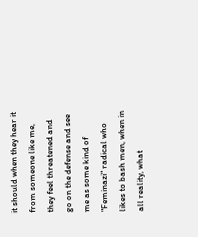it should when they hear it from someone like me, they feel threatened and go on the defense and see me as some kind of "Feminazi" radical who likes to bash men, when in all reality, what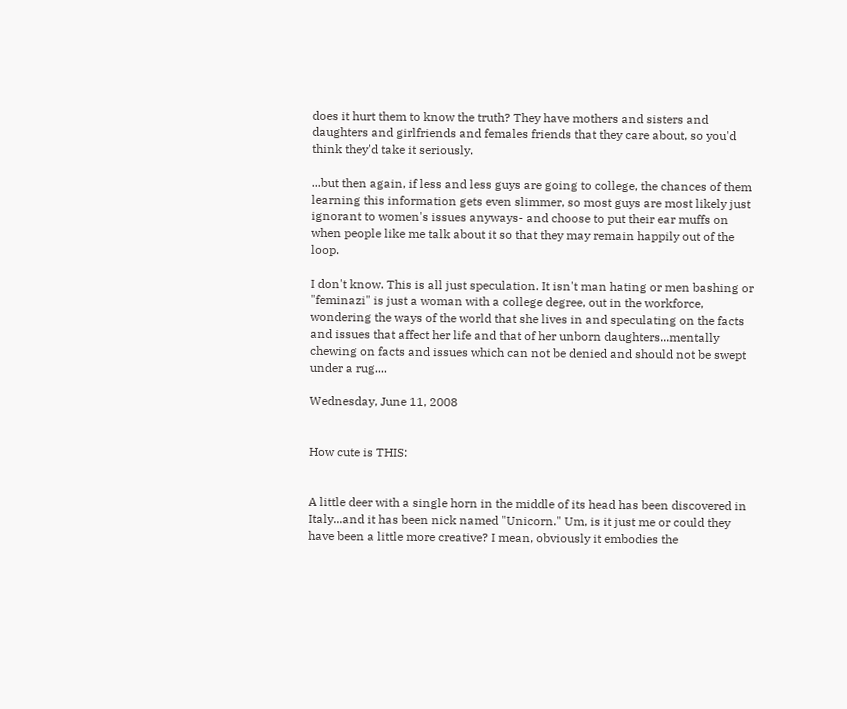does it hurt them to know the truth? They have mothers and sisters and daughters and girlfriends and females friends that they care about, so you'd think they'd take it seriously.

...but then again, if less and less guys are going to college, the chances of them learning this information gets even slimmer, so most guys are most likely just ignorant to women's issues anyways- and choose to put their ear muffs on when people like me talk about it so that they may remain happily out of the loop.

I don't know. This is all just speculation. It isn't man hating or men bashing or "feminazi" is just a woman with a college degree, out in the workforce, wondering the ways of the world that she lives in and speculating on the facts and issues that affect her life and that of her unborn daughters...mentally chewing on facts and issues which can not be denied and should not be swept under a rug....

Wednesday, June 11, 2008


How cute is THIS:


A little deer with a single horn in the middle of its head has been discovered in Italy...and it has been nick named "Unicorn." Um, is it just me or could they have been a little more creative? I mean, obviously it embodies the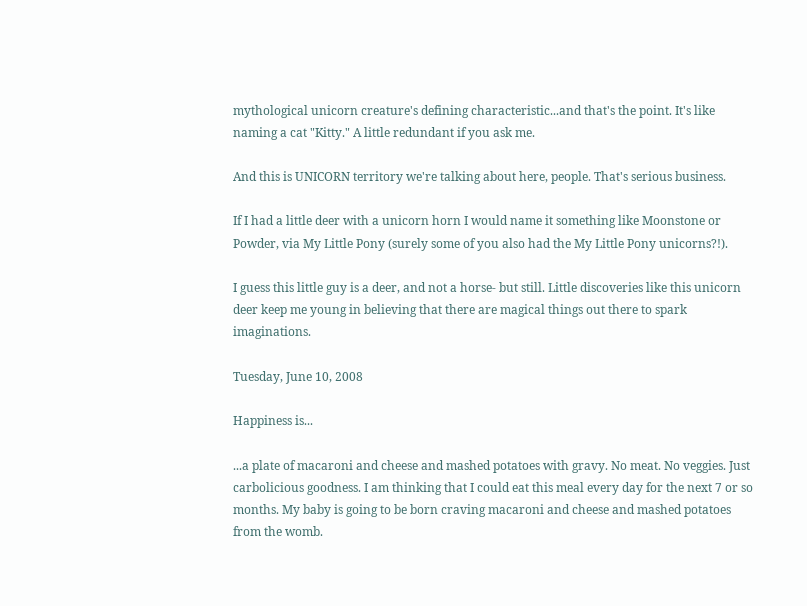mythological unicorn creature's defining characteristic...and that's the point. It's like naming a cat "Kitty." A little redundant if you ask me.

And this is UNICORN territory we're talking about here, people. That's serious business.

If I had a little deer with a unicorn horn I would name it something like Moonstone or Powder, via My Little Pony (surely some of you also had the My Little Pony unicorns?!).

I guess this little guy is a deer, and not a horse- but still. Little discoveries like this unicorn deer keep me young in believing that there are magical things out there to spark imaginations.

Tuesday, June 10, 2008

Happiness is...

...a plate of macaroni and cheese and mashed potatoes with gravy. No meat. No veggies. Just carbolicious goodness. I am thinking that I could eat this meal every day for the next 7 or so months. My baby is going to be born craving macaroni and cheese and mashed potatoes from the womb.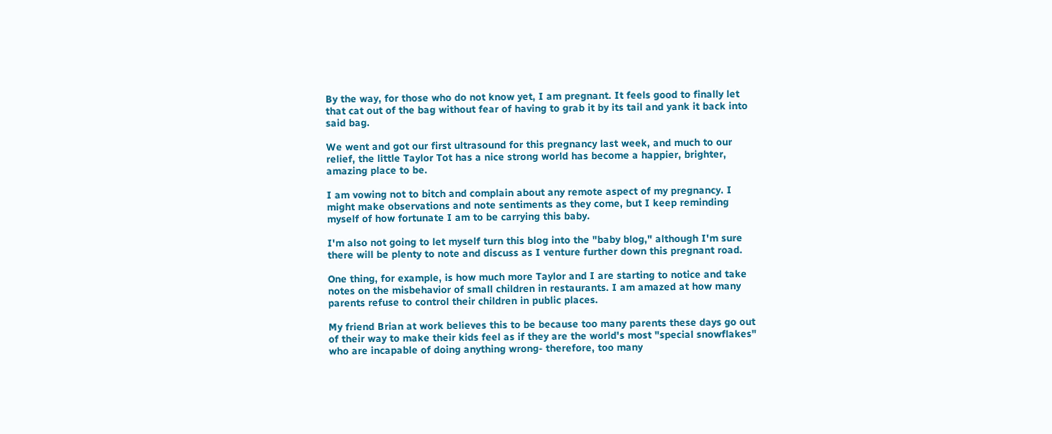By the way, for those who do not know yet, I am pregnant. It feels good to finally let that cat out of the bag without fear of having to grab it by its tail and yank it back into said bag.

We went and got our first ultrasound for this pregnancy last week, and much to our relief, the little Taylor Tot has a nice strong world has become a happier, brighter, amazing place to be.

I am vowing not to bitch and complain about any remote aspect of my pregnancy. I might make observations and note sentiments as they come, but I keep reminding myself of how fortunate I am to be carrying this baby.

I'm also not going to let myself turn this blog into the "baby blog," although I'm sure there will be plenty to note and discuss as I venture further down this pregnant road.

One thing, for example, is how much more Taylor and I are starting to notice and take notes on the misbehavior of small children in restaurants. I am amazed at how many parents refuse to control their children in public places.

My friend Brian at work believes this to be because too many parents these days go out of their way to make their kids feel as if they are the world's most "special snowflakes" who are incapable of doing anything wrong- therefore, too many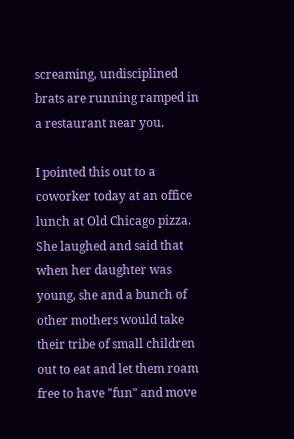screaming, undisciplined brats are running ramped in a restaurant near you.

I pointed this out to a coworker today at an office lunch at Old Chicago pizza. She laughed and said that when her daughter was young, she and a bunch of other mothers would take their tribe of small children out to eat and let them roam free to have "fun" and move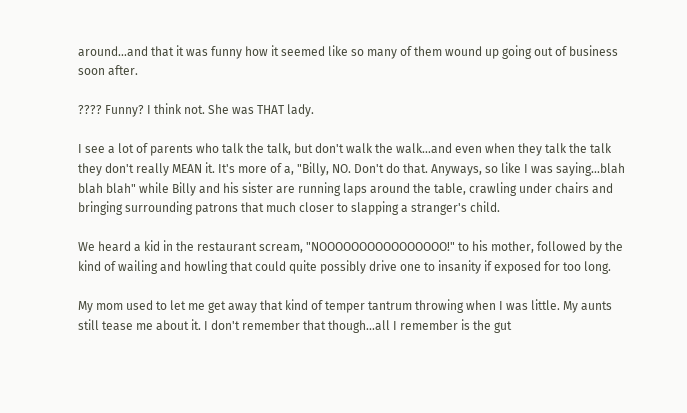around...and that it was funny how it seemed like so many of them wound up going out of business soon after.

???? Funny? I think not. She was THAT lady.

I see a lot of parents who talk the talk, but don't walk the walk...and even when they talk the talk they don't really MEAN it. It's more of a, "Billy, NO. Don't do that. Anyways, so like I was saying...blah blah blah" while Billy and his sister are running laps around the table, crawling under chairs and bringing surrounding patrons that much closer to slapping a stranger's child.

We heard a kid in the restaurant scream, "NOOOOOOOOOOOOOOOO!" to his mother, followed by the kind of wailing and howling that could quite possibly drive one to insanity if exposed for too long.

My mom used to let me get away that kind of temper tantrum throwing when I was little. My aunts still tease me about it. I don't remember that though...all I remember is the gut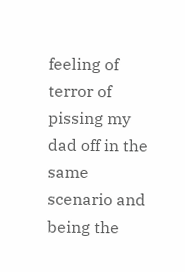feeling of terror of pissing my dad off in the same scenario and being the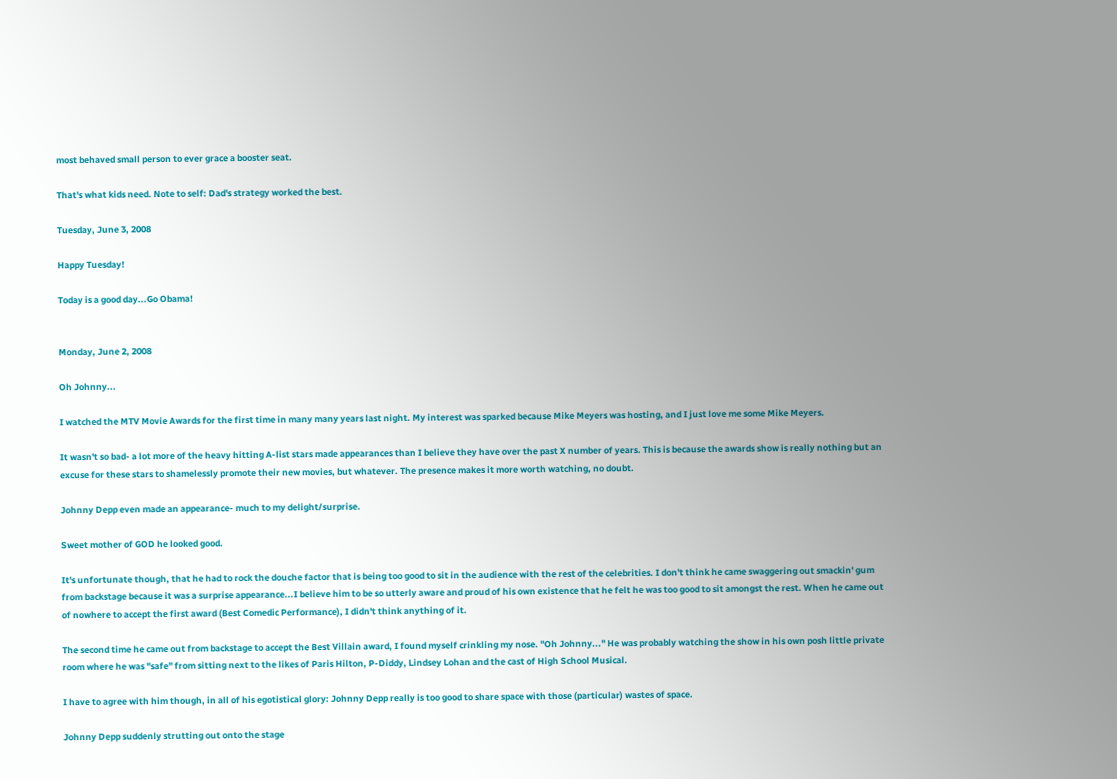most behaved small person to ever grace a booster seat.

That's what kids need. Note to self: Dad's strategy worked the best.

Tuesday, June 3, 2008

Happy Tuesday!

Today is a good day...Go Obama!


Monday, June 2, 2008

Oh Johnny...

I watched the MTV Movie Awards for the first time in many many years last night. My interest was sparked because Mike Meyers was hosting, and I just love me some Mike Meyers.

It wasn't so bad- a lot more of the heavy hitting A-list stars made appearances than I believe they have over the past X number of years. This is because the awards show is really nothing but an excuse for these stars to shamelessly promote their new movies, but whatever. The presence makes it more worth watching, no doubt.

Johnny Depp even made an appearance- much to my delight/surprise.

Sweet mother of GOD he looked good.

It's unfortunate though, that he had to rock the douche factor that is being too good to sit in the audience with the rest of the celebrities. I don't think he came swaggering out smackin' gum from backstage because it was a surprise appearance...I believe him to be so utterly aware and proud of his own existence that he felt he was too good to sit amongst the rest. When he came out of nowhere to accept the first award (Best Comedic Performance), I didn't think anything of it.

The second time he came out from backstage to accept the Best Villain award, I found myself crinkling my nose. "Oh Johnny..." He was probably watching the show in his own posh little private room where he was "safe" from sitting next to the likes of Paris Hilton, P-Diddy, Lindsey Lohan and the cast of High School Musical.

I have to agree with him though, in all of his egotistical glory: Johnny Depp really is too good to share space with those (particular) wastes of space.

Johnny Depp suddenly strutting out onto the stage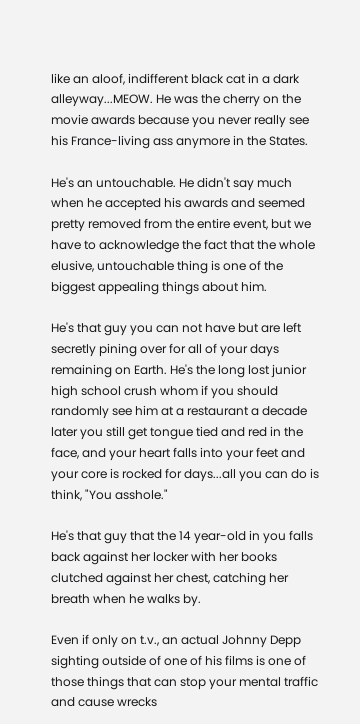like an aloof, indifferent black cat in a dark alleyway...MEOW. He was the cherry on the movie awards because you never really see his France-living ass anymore in the States.

He's an untouchable. He didn't say much when he accepted his awards and seemed pretty removed from the entire event, but we have to acknowledge the fact that the whole elusive, untouchable thing is one of the biggest appealing things about him.

He's that guy you can not have but are left secretly pining over for all of your days remaining on Earth. He's the long lost junior high school crush whom if you should randomly see him at a restaurant a decade later you still get tongue tied and red in the face, and your heart falls into your feet and your core is rocked for days...all you can do is think, "You asshole."

He's that guy that the 14 year-old in you falls back against her locker with her books clutched against her chest, catching her breath when he walks by.

Even if only on t.v., an actual Johnny Depp sighting outside of one of his films is one of those things that can stop your mental traffic and cause wrecks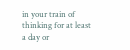in your train of thinking for at least a day or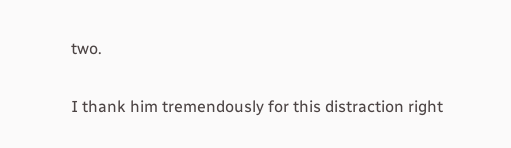two.

I thank him tremendously for this distraction right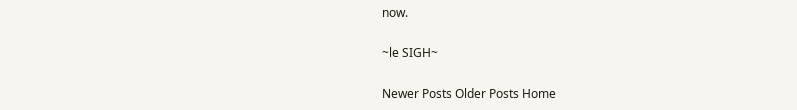now.

~le SIGH~

Newer Posts Older Posts Home